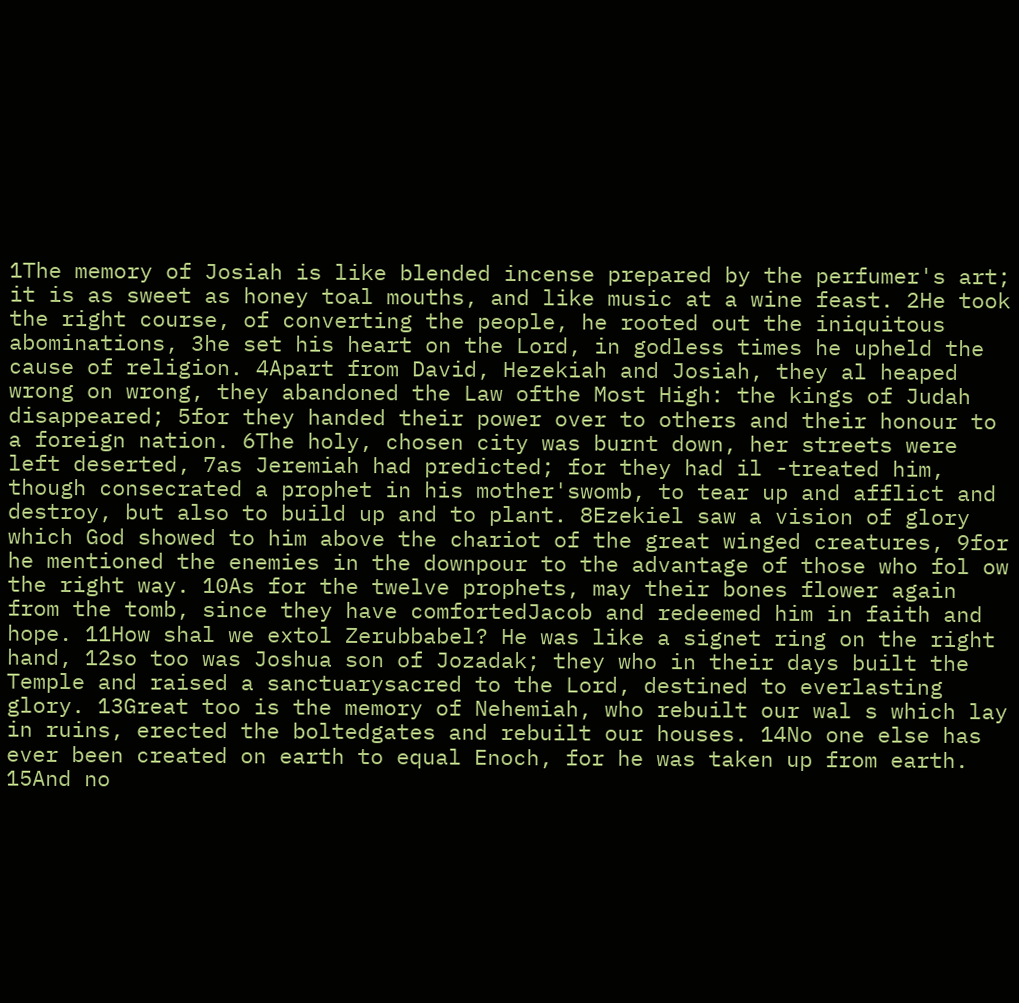1The memory of Josiah is like blended incense prepared by the perfumer's art; it is as sweet as honey toal mouths, and like music at a wine feast. 2He took the right course, of converting the people, he rooted out the iniquitous abominations, 3he set his heart on the Lord, in godless times he upheld the cause of religion. 4Apart from David, Hezekiah and Josiah, they al heaped wrong on wrong, they abandoned the Law ofthe Most High: the kings of Judah disappeared; 5for they handed their power over to others and their honour to a foreign nation. 6The holy, chosen city was burnt down, her streets were left deserted, 7as Jeremiah had predicted; for they had il -treated him, though consecrated a prophet in his mother'swomb, to tear up and afflict and destroy, but also to build up and to plant. 8Ezekiel saw a vision of glory which God showed to him above the chariot of the great winged creatures, 9for he mentioned the enemies in the downpour to the advantage of those who fol ow the right way. 10As for the twelve prophets, may their bones flower again from the tomb, since they have comfortedJacob and redeemed him in faith and hope. 11How shal we extol Zerubbabel? He was like a signet ring on the right hand, 12so too was Joshua son of Jozadak; they who in their days built the Temple and raised a sanctuarysacred to the Lord, destined to everlasting glory. 13Great too is the memory of Nehemiah, who rebuilt our wal s which lay in ruins, erected the boltedgates and rebuilt our houses. 14No one else has ever been created on earth to equal Enoch, for he was taken up from earth. 15And no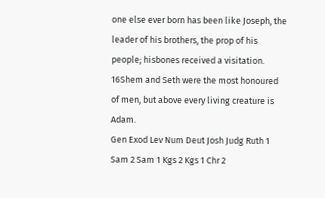one else ever born has been like Joseph, the leader of his brothers, the prop of his people; hisbones received a visitation. 16Shem and Seth were the most honoured of men, but above every living creature is Adam.
Gen Exod Lev Num Deut Josh Judg Ruth 1 Sam 2 Sam 1 Kgs 2 Kgs 1 Chr 2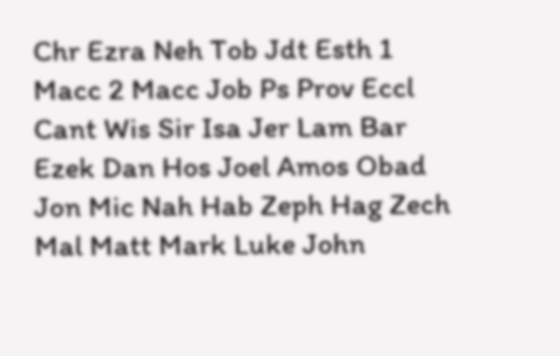Chr Ezra Neh Tob Jdt Esth 1 Macc 2 Macc Job Ps Prov Eccl Cant Wis Sir Isa Jer Lam Bar Ezek Dan Hos Joel Amos Obad Jon Mic Nah Hab Zeph Hag Zech Mal Matt Mark Luke John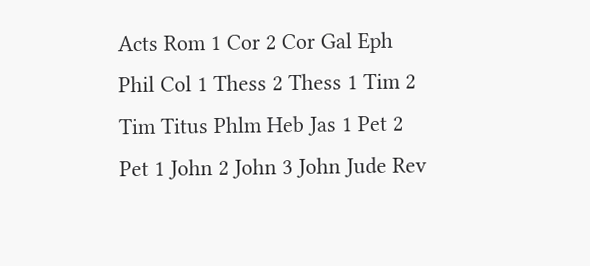Acts Rom 1 Cor 2 Cor Gal Eph Phil Col 1 Thess 2 Thess 1 Tim 2 Tim Titus Phlm Heb Jas 1 Pet 2 Pet 1 John 2 John 3 John Jude Rev